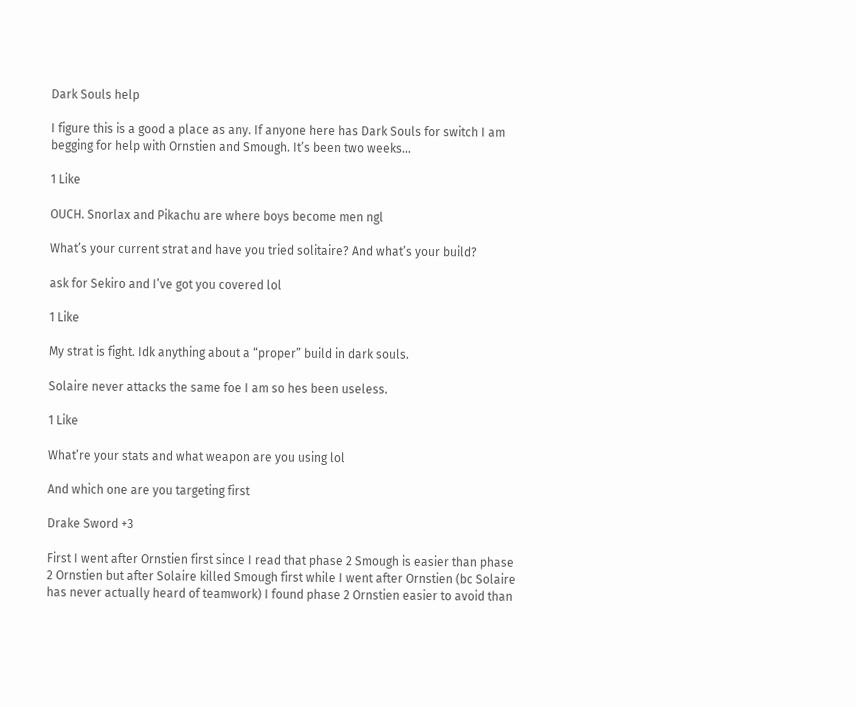Dark Souls help

I figure this is a good a place as any. If anyone here has Dark Souls for switch I am begging for help with Ornstien and Smough. It’s been two weeks…

1 Like

OUCH. Snorlax and Pikachu are where boys become men ngl

What’s your current strat and have you tried solitaire? And what’s your build?

ask for Sekiro and I’ve got you covered lol

1 Like

My strat is fight. Idk anything about a “proper” build in dark souls.

Solaire never attacks the same foe I am so hes been useless.

1 Like

What’re your stats and what weapon are you using lol

And which one are you targeting first

Drake Sword +3

First I went after Ornstien first since I read that phase 2 Smough is easier than phase 2 Ornstien but after Solaire killed Smough first while I went after Ornstien (bc Solaire has never actually heard of teamwork) I found phase 2 Ornstien easier to avoid than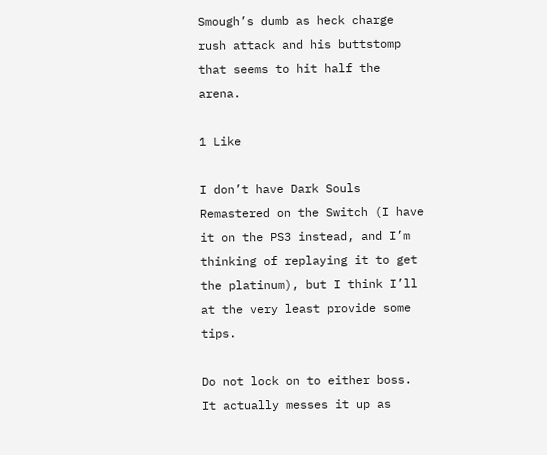Smough’s dumb as heck charge rush attack and his buttstomp that seems to hit half the arena.

1 Like

I don’t have Dark Souls Remastered on the Switch (I have it on the PS3 instead, and I’m thinking of replaying it to get the platinum), but I think I’ll at the very least provide some tips.

Do not lock on to either boss. It actually messes it up as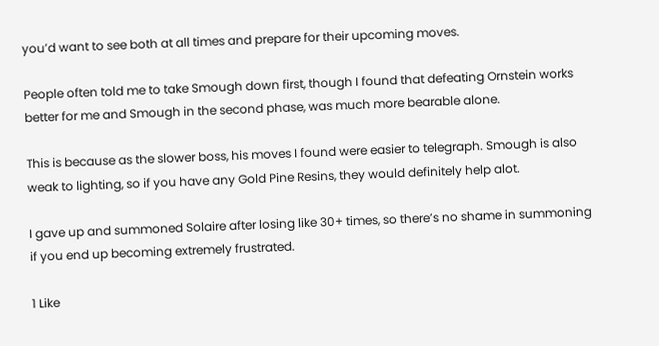you’d want to see both at all times and prepare for their upcoming moves.

People often told me to take Smough down first, though I found that defeating Ornstein works better for me and Smough in the second phase, was much more bearable alone.

This is because as the slower boss, his moves I found were easier to telegraph. Smough is also weak to lighting, so if you have any Gold Pine Resins, they would definitely help alot.

I gave up and summoned Solaire after losing like 30+ times, so there’s no shame in summoning if you end up becoming extremely frustrated.

1 Like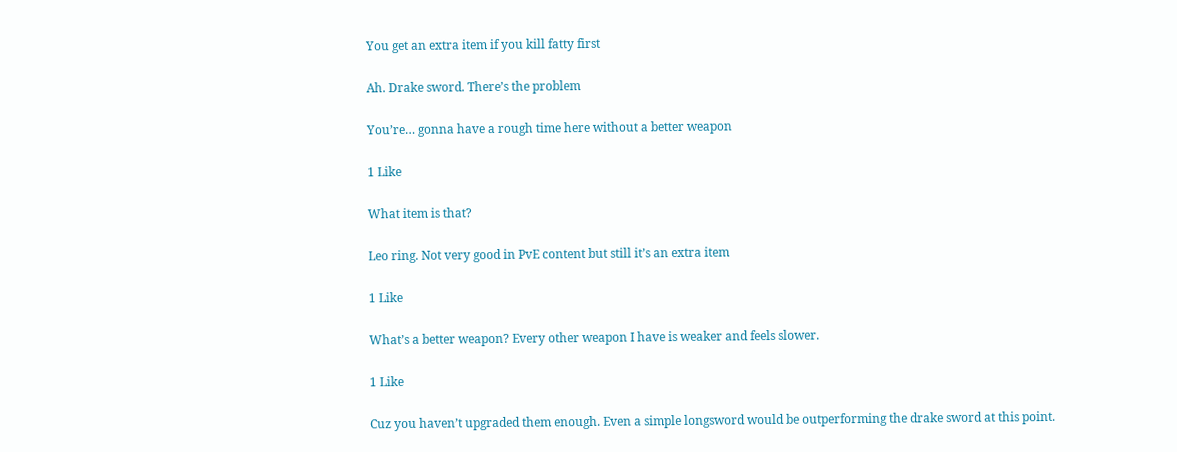You get an extra item if you kill fatty first

Ah. Drake sword. There’s the problem

You’re… gonna have a rough time here without a better weapon

1 Like

What item is that?

Leo ring. Not very good in PvE content but still it’s an extra item

1 Like

What’s a better weapon? Every other weapon I have is weaker and feels slower.

1 Like

Cuz you haven’t upgraded them enough. Even a simple longsword would be outperforming the drake sword at this point.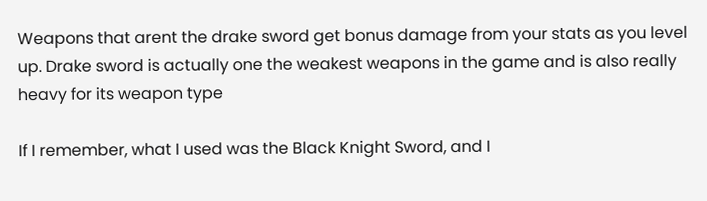Weapons that arent the drake sword get bonus damage from your stats as you level up. Drake sword is actually one the weakest weapons in the game and is also really heavy for its weapon type

If I remember, what I used was the Black Knight Sword, and I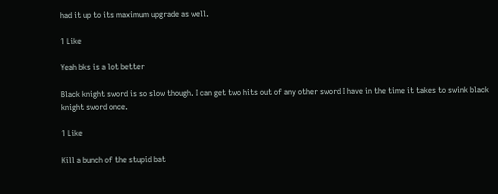had it up to its maximum upgrade as well.

1 Like

Yeah bks is a lot better

Black knight sword is so slow though. I can get two hits out of any other sword I have in the time it takes to swink black knight sword once.

1 Like

Kill a bunch of the stupid bat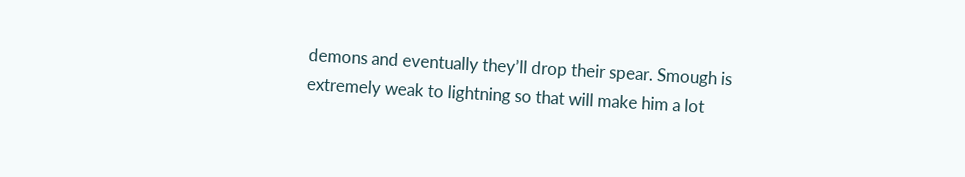demons and eventually they’ll drop their spear. Smough is extremely weak to lightning so that will make him a lot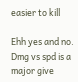easier to kill

Ehh yes and no. Dmg vs spd is a major give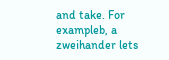and take. For exampleb, a zweihander lets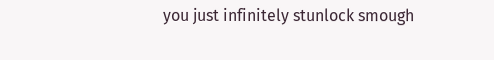you just infinitely stunlock smough